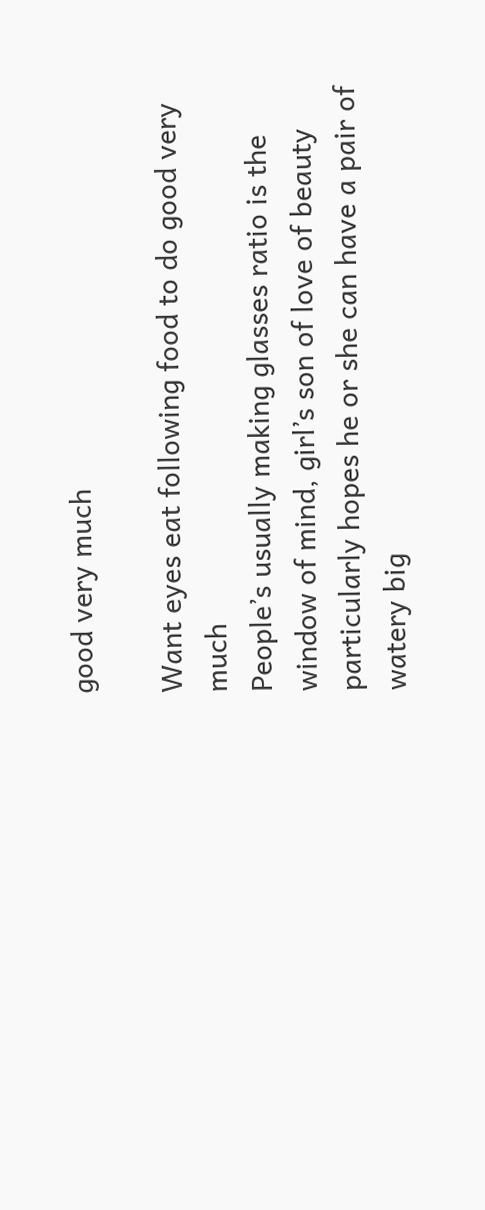good very much

Want eyes eat following food to do good very much
People’s usually making glasses ratio is the window of mind, girl’s son of love of beauty particularly hopes he or she can have a pair of watery big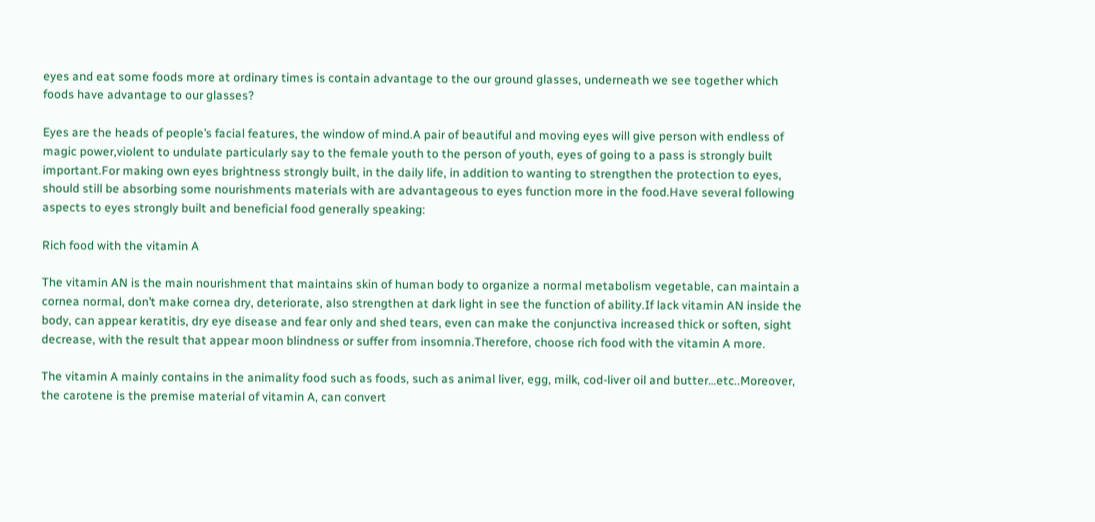eyes and eat some foods more at ordinary times is contain advantage to the our ground glasses, underneath we see together which foods have advantage to our glasses?

Eyes are the heads of people’s facial features, the window of mind.A pair of beautiful and moving eyes will give person with endless of magic power,violent to undulate particularly say to the female youth to the person of youth, eyes of going to a pass is strongly built important.For making own eyes brightness strongly built, in the daily life, in addition to wanting to strengthen the protection to eyes, should still be absorbing some nourishments materials with are advantageous to eyes function more in the food.Have several following aspects to eyes strongly built and beneficial food generally speaking:

Rich food with the vitamin A

The vitamin AN is the main nourishment that maintains skin of human body to organize a normal metabolism vegetable, can maintain a cornea normal, don’t make cornea dry, deteriorate, also strengthen at dark light in see the function of ability.If lack vitamin AN inside the body, can appear keratitis, dry eye disease and fear only and shed tears, even can make the conjunctiva increased thick or soften, sight decrease, with the result that appear moon blindness or suffer from insomnia.Therefore, choose rich food with the vitamin A more.

The vitamin A mainly contains in the animality food such as foods, such as animal liver, egg, milk, cod-liver oil and butter…etc..Moreover, the carotene is the premise material of vitamin A, can convert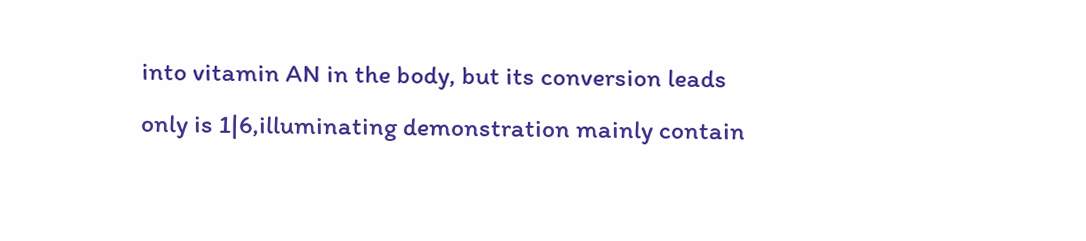into vitamin AN in the body, but its conversion leads only is 1|6,illuminating demonstration mainly contain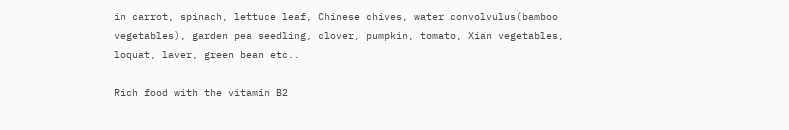in carrot, spinach, lettuce leaf, Chinese chives, water convolvulus(bamboo vegetables), garden pea seedling, clover, pumpkin, tomato, Xian vegetables, loquat, laver, green bean etc..

Rich food with the vitamin B2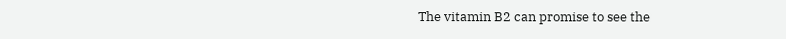The vitamin B2 can promise to see the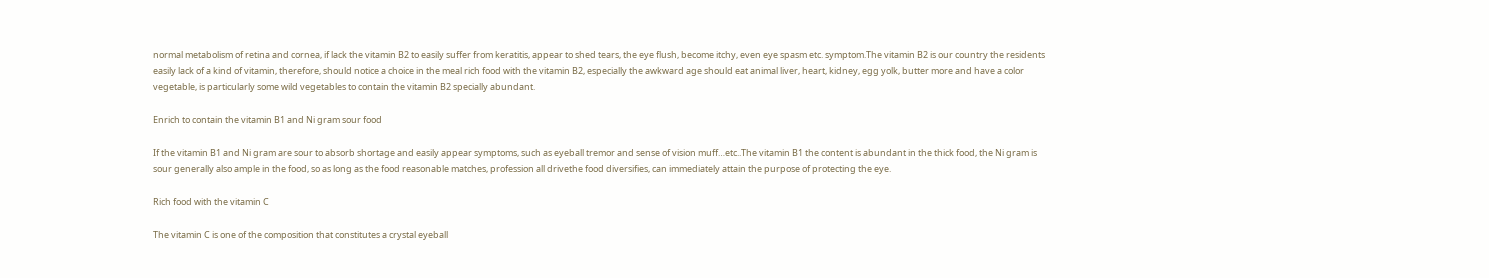normal metabolism of retina and cornea, if lack the vitamin B2 to easily suffer from keratitis, appear to shed tears, the eye flush, become itchy, even eye spasm etc. symptom.The vitamin B2 is our country the residents easily lack of a kind of vitamin, therefore, should notice a choice in the meal rich food with the vitamin B2, especially the awkward age should eat animal liver, heart, kidney, egg yolk, butter more and have a color vegetable, is particularly some wild vegetables to contain the vitamin B2 specially abundant.

Enrich to contain the vitamin B1 and Ni gram sour food

If the vitamin B1 and Ni gram are sour to absorb shortage and easily appear symptoms, such as eyeball tremor and sense of vision muff…etc..The vitamin B1 the content is abundant in the thick food, the Ni gram is sour generally also ample in the food, so as long as the food reasonable matches, profession all drivethe food diversifies, can immediately attain the purpose of protecting the eye.

Rich food with the vitamin C

The vitamin C is one of the composition that constitutes a crystal eyeball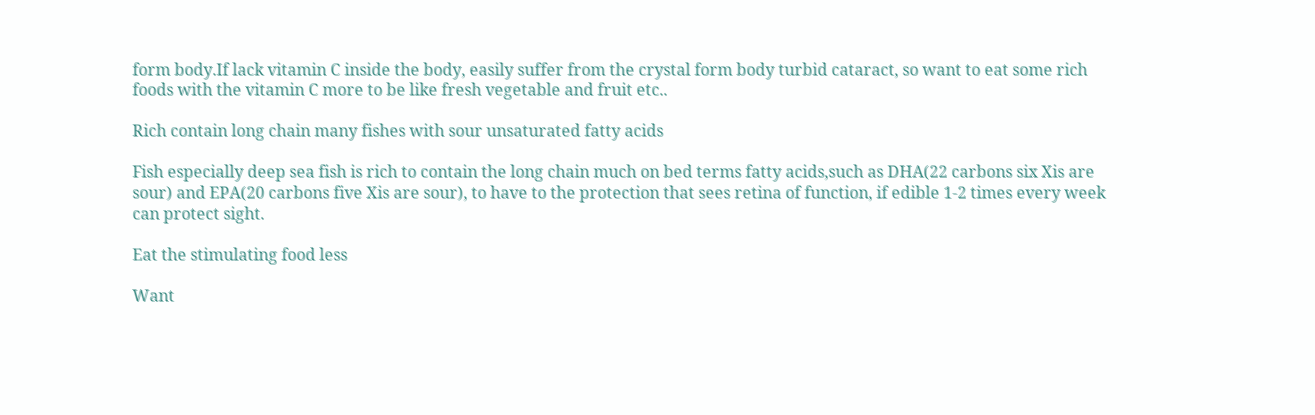form body.If lack vitamin C inside the body, easily suffer from the crystal form body turbid cataract, so want to eat some rich foods with the vitamin C more to be like fresh vegetable and fruit etc..

Rich contain long chain many fishes with sour unsaturated fatty acids

Fish especially deep sea fish is rich to contain the long chain much on bed terms fatty acids,such as DHA(22 carbons six Xis are sour) and EPA(20 carbons five Xis are sour), to have to the protection that sees retina of function, if edible 1-2 times every week can protect sight.

Eat the stimulating food less

Want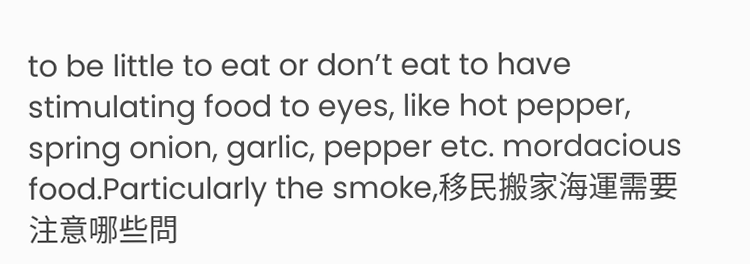to be little to eat or don’t eat to have stimulating food to eyes, like hot pepper, spring onion, garlic, pepper etc. mordacious food.Particularly the smoke,移民搬家海運需要注意哪些問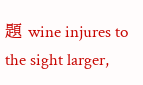題 wine injures to the sight larger,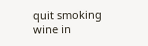quit smoking wine in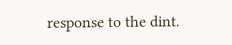response to the dint.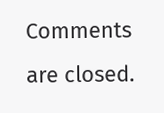Comments are closed.